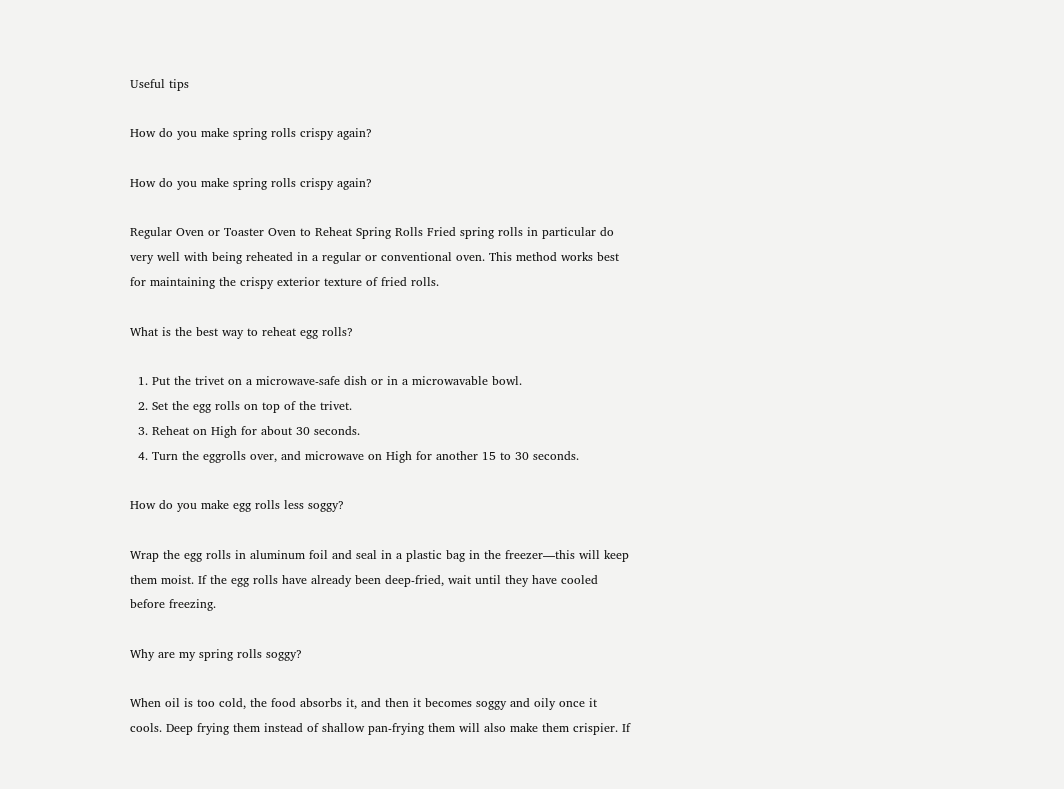Useful tips

How do you make spring rolls crispy again?

How do you make spring rolls crispy again?

Regular Oven or Toaster Oven to Reheat Spring Rolls Fried spring rolls in particular do very well with being reheated in a regular or conventional oven. This method works best for maintaining the crispy exterior texture of fried rolls.

What is the best way to reheat egg rolls?

  1. Put the trivet on a microwave-safe dish or in a microwavable bowl.
  2. Set the egg rolls on top of the trivet.
  3. Reheat on High for about 30 seconds.
  4. Turn the eggrolls over, and microwave on High for another 15 to 30 seconds.

How do you make egg rolls less soggy?

Wrap the egg rolls in aluminum foil and seal in a plastic bag in the freezer—this will keep them moist. If the egg rolls have already been deep-fried, wait until they have cooled before freezing.

Why are my spring rolls soggy?

When oil is too cold, the food absorbs it, and then it becomes soggy and oily once it cools. Deep frying them instead of shallow pan-frying them will also make them crispier. If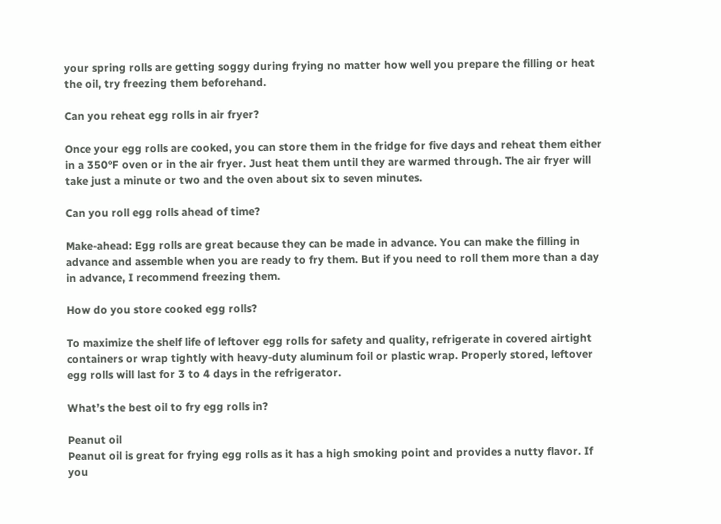your spring rolls are getting soggy during frying no matter how well you prepare the filling or heat the oil, try freezing them beforehand.

Can you reheat egg rolls in air fryer?

Once your egg rolls are cooked, you can store them in the fridge for five days and reheat them either in a 350°F oven or in the air fryer. Just heat them until they are warmed through. The air fryer will take just a minute or two and the oven about six to seven minutes.

Can you roll egg rolls ahead of time?

Make-ahead: Egg rolls are great because they can be made in advance. You can make the filling in advance and assemble when you are ready to fry them. But if you need to roll them more than a day in advance, I recommend freezing them.

How do you store cooked egg rolls?

To maximize the shelf life of leftover egg rolls for safety and quality, refrigerate in covered airtight containers or wrap tightly with heavy-duty aluminum foil or plastic wrap. Properly stored, leftover egg rolls will last for 3 to 4 days in the refrigerator.

What’s the best oil to fry egg rolls in?

Peanut oil
Peanut oil is great for frying egg rolls as it has a high smoking point and provides a nutty flavor. If you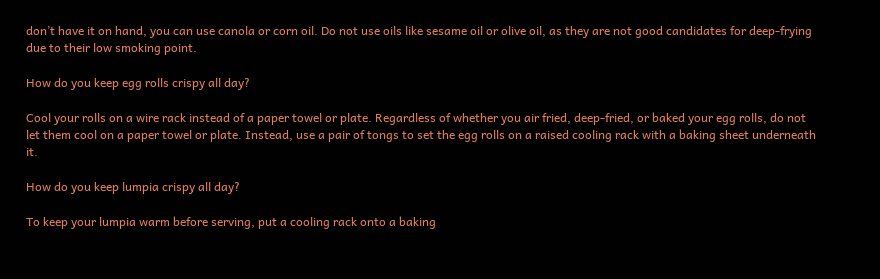don’t have it on hand, you can use canola or corn oil. Do not use oils like sesame oil or olive oil, as they are not good candidates for deep-frying due to their low smoking point.

How do you keep egg rolls crispy all day?

Cool your rolls on a wire rack instead of a paper towel or plate. Regardless of whether you air fried, deep-fried, or baked your egg rolls, do not let them cool on a paper towel or plate. Instead, use a pair of tongs to set the egg rolls on a raised cooling rack with a baking sheet underneath it.

How do you keep lumpia crispy all day?

To keep your lumpia warm before serving, put a cooling rack onto a baking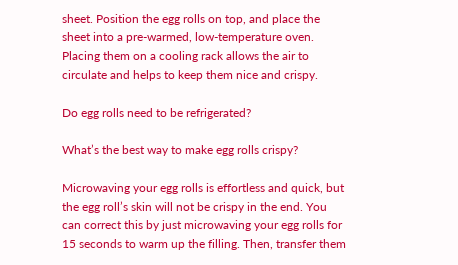sheet. Position the egg rolls on top, and place the sheet into a pre-warmed, low-temperature oven. Placing them on a cooling rack allows the air to circulate and helps to keep them nice and crispy.

Do egg rolls need to be refrigerated?

What’s the best way to make egg rolls crispy?

Microwaving your egg rolls is effortless and quick, but the egg roll’s skin will not be crispy in the end. You can correct this by just microwaving your egg rolls for 15 seconds to warm up the filling. Then, transfer them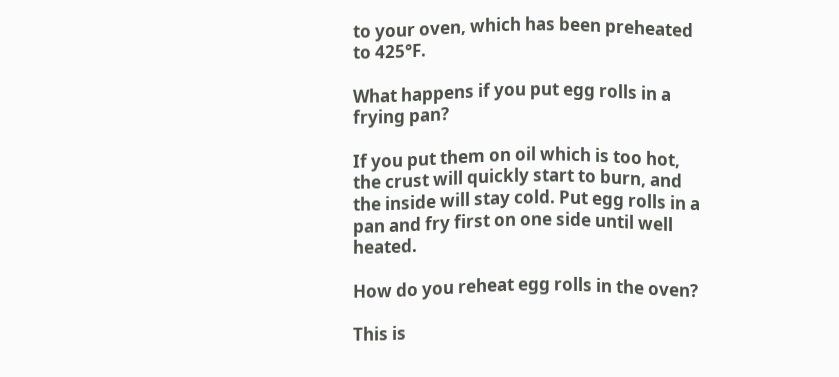to your oven, which has been preheated to 425°F.

What happens if you put egg rolls in a frying pan?

If you put them on oil which is too hot, the crust will quickly start to burn, and the inside will stay cold. Put egg rolls in a pan and fry first on one side until well heated.

How do you reheat egg rolls in the oven?

This is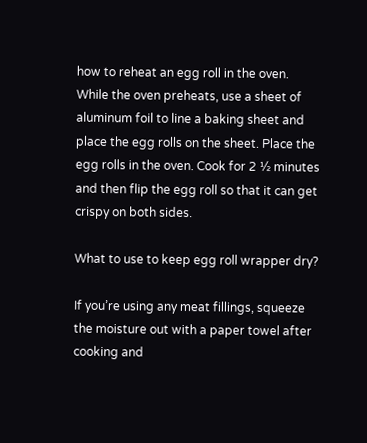how to reheat an egg roll in the oven. While the oven preheats, use a sheet of aluminum foil to line a baking sheet and place the egg rolls on the sheet. Place the egg rolls in the oven. Cook for 2 ½ minutes and then flip the egg roll so that it can get crispy on both sides.

What to use to keep egg roll wrapper dry?

If you’re using any meat fillings, squeeze the moisture out with a paper towel after cooking and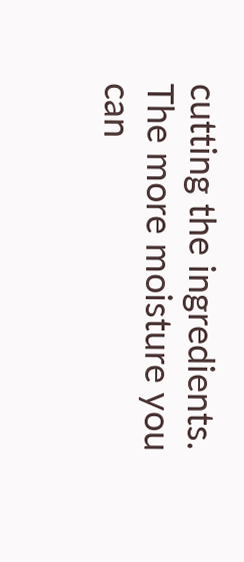cutting the ingredients. The more moisture you can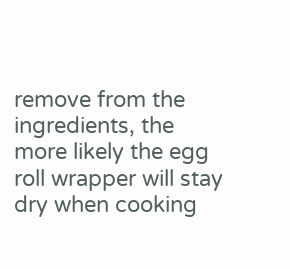remove from the ingredients, the more likely the egg roll wrapper will stay dry when cooking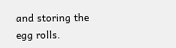and storing the egg rolls.